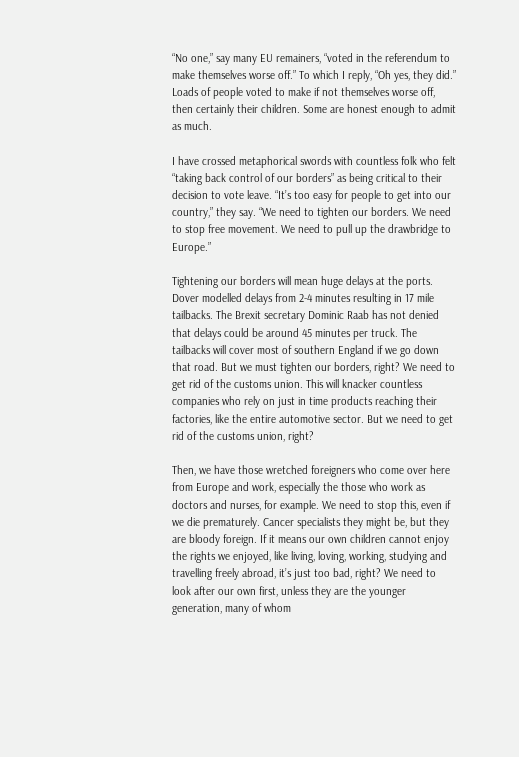“No one,” say many EU remainers, “voted in the referendum to make themselves worse off.” To which I reply, “Oh yes, they did.” Loads of people voted to make if not themselves worse off, then certainly their children. Some are honest enough to admit as much.

I have crossed metaphorical swords with countless folk who felt “taking back control of our borders” as being critical to their decision to vote leave. “It’s too easy for people to get into our country,” they say. “We need to tighten our borders. We need to stop free movement. We need to pull up the drawbridge to Europe.”

Tightening our borders will mean huge delays at the ports. Dover modelled delays from 2-4 minutes resulting in 17 mile tailbacks. The Brexit secretary Dominic Raab has not denied that delays could be around 45 minutes per truck. The tailbacks will cover most of southern England if we go down that road. But we must tighten our borders, right? We need to get rid of the customs union. This will knacker countless companies who rely on just in time products reaching their factories, like the entire automotive sector. But we need to get rid of the customs union, right?

Then, we have those wretched foreigners who come over here from Europe and work, especially the those who work as doctors and nurses, for example. We need to stop this, even if we die prematurely. Cancer specialists they might be, but they are bloody foreign. If it means our own children cannot enjoy the rights we enjoyed, like living, loving, working, studying and travelling freely abroad, it’s just too bad, right? We need to look after our own first, unless they are the younger generation, many of whom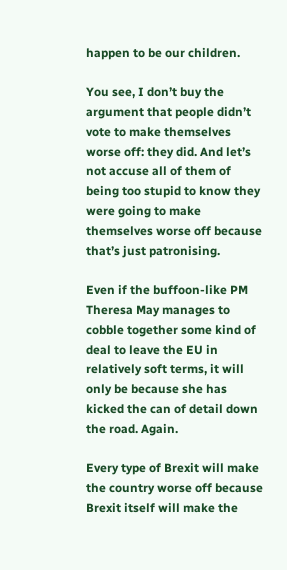happen to be our children.

You see, I don’t buy the argument that people didn’t vote to make themselves worse off: they did. And let’s not accuse all of them of being too stupid to know they were going to make themselves worse off because that’s just patronising.

Even if the buffoon-like PM Theresa May manages to cobble together some kind of deal to leave the EU in relatively soft terms, it will only be because she has kicked the can of detail down the road. Again.

Every type of Brexit will make the country worse off because Brexit itself will make the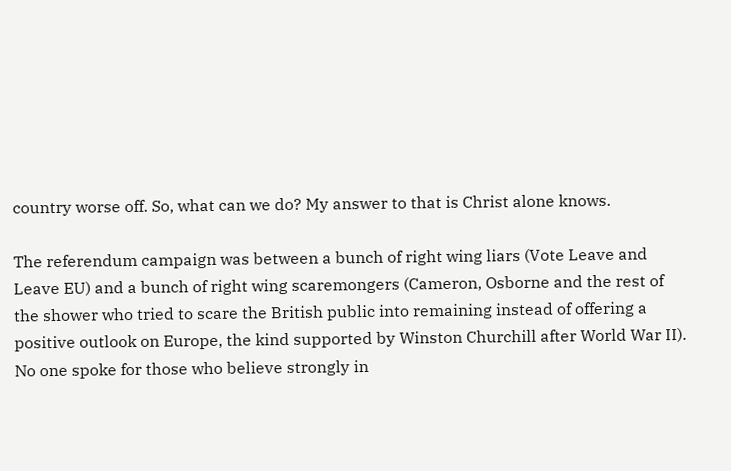country worse off. So, what can we do? My answer to that is Christ alone knows.

The referendum campaign was between a bunch of right wing liars (Vote Leave and Leave EU) and a bunch of right wing scaremongers (Cameron, Osborne and the rest of the shower who tried to scare the British public into remaining instead of offering a positive outlook on Europe, the kind supported by Winston Churchill after World War II). No one spoke for those who believe strongly in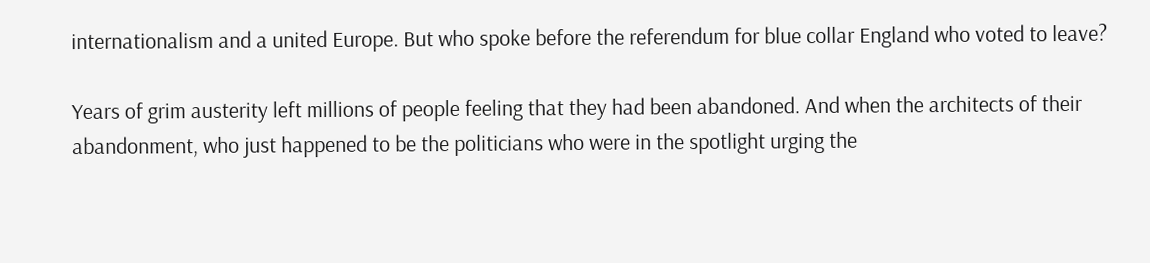internationalism and a united Europe. But who spoke before the referendum for blue collar England who voted to leave?

Years of grim austerity left millions of people feeling that they had been abandoned. And when the architects of their abandonment, who just happened to be the politicians who were in the spotlight urging the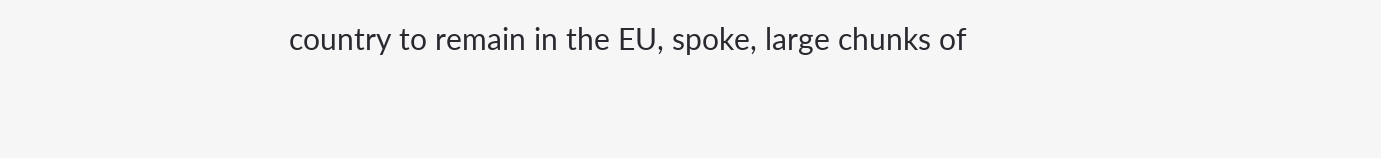country to remain in the EU, spoke, large chunks of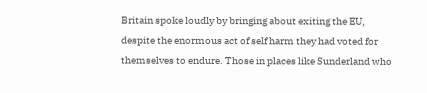Britain spoke loudly by bringing about exiting the EU, despite the enormous act of self harm they had voted for themselves to endure. Those in places like Sunderland who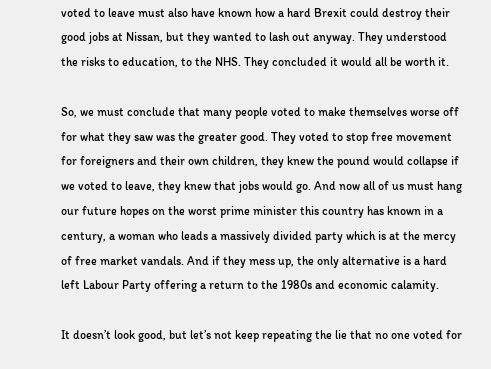voted to leave must also have known how a hard Brexit could destroy their good jobs at Nissan, but they wanted to lash out anyway. They understood the risks to education, to the NHS. They concluded it would all be worth it.

So, we must conclude that many people voted to make themselves worse off for what they saw was the greater good. They voted to stop free movement for foreigners and their own children, they knew the pound would collapse if we voted to leave, they knew that jobs would go. And now all of us must hang our future hopes on the worst prime minister this country has known in a century, a woman who leads a massively divided party which is at the mercy of free market vandals. And if they mess up, the only alternative is a hard left Labour Party offering a return to the 1980s and economic calamity.

It doesn’t look good, but let’s not keep repeating the lie that no one voted for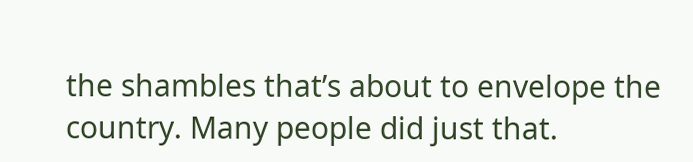the shambles that’s about to envelope the country. Many people did just that.